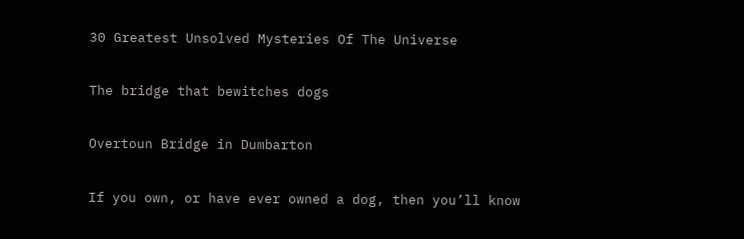30 Greatest Unsolved Mysteries Of The Universe

The bridge that bewitches dogs

Overtoun Bridge in Dumbarton

If you own, or have ever owned a dog, then you’ll know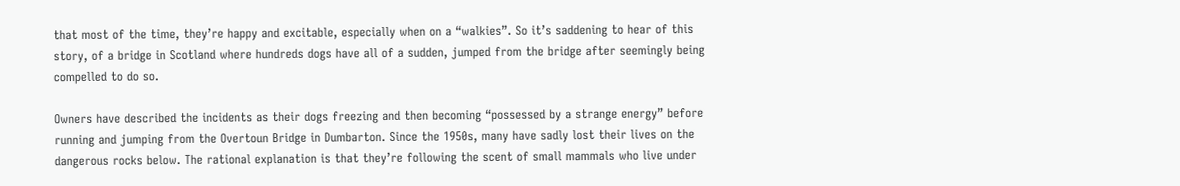that most of the time, they’re happy and excitable, especially when on a “walkies”. So it’s saddening to hear of this story, of a bridge in Scotland where hundreds dogs have all of a sudden, jumped from the bridge after seemingly being compelled to do so.

Owners have described the incidents as their dogs freezing and then becoming “possessed by a strange energy” before running and jumping from the Overtoun Bridge in Dumbarton. Since the 1950s, many have sadly lost their lives on the dangerous rocks below. The rational explanation is that they’re following the scent of small mammals who live under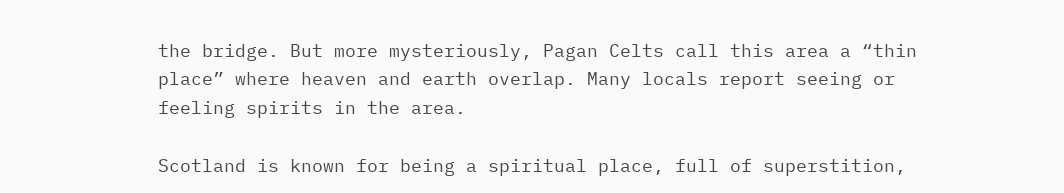the bridge. But more mysteriously, Pagan Celts call this area a “thin place” where heaven and earth overlap. Many locals report seeing or feeling spirits in the area.

Scotland is known for being a spiritual place, full of superstition,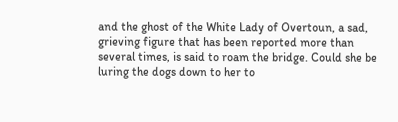and the ghost of the White Lady of Overtoun, a sad, grieving figure that has been reported more than several times, is said to roam the bridge. Could she be luring the dogs down to her to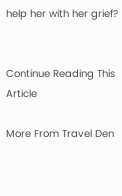help her with her grief?


Continue Reading This Article

More From Travel Den